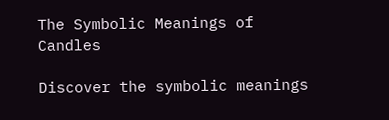The Symbolic Meanings of Candles

Discover the symbolic meanings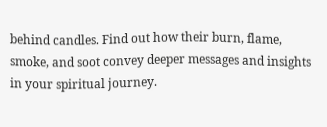behind candles. Find out how their burn, flame, smoke, and soot convey deeper messages and insights in your spiritual journey.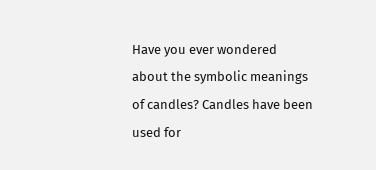Have you ever wondered about the symbolic meanings of candles? Candles have been used for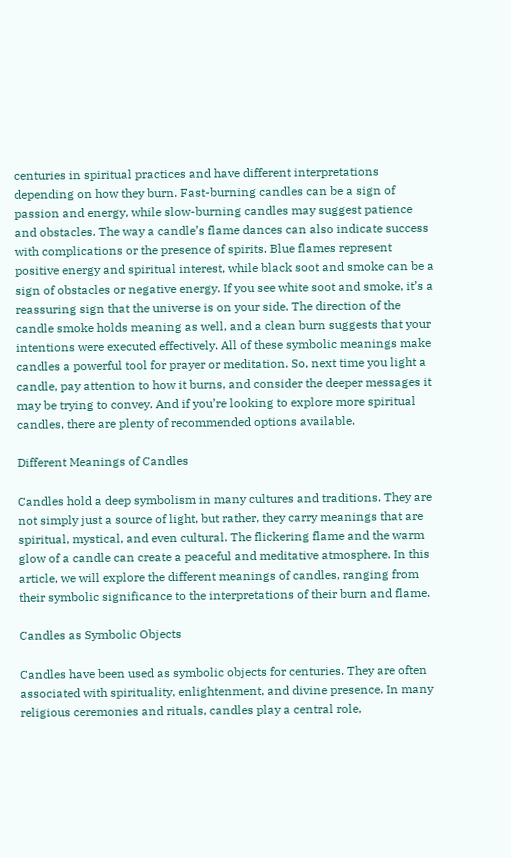centuries in spiritual practices and have different interpretations depending on how they burn. Fast-burning candles can be a sign of passion and energy, while slow-burning candles may suggest patience and obstacles. The way a candle’s flame dances can also indicate success with complications or the presence of spirits. Blue flames represent positive energy and spiritual interest, while black soot and smoke can be a sign of obstacles or negative energy. If you see white soot and smoke, it’s a reassuring sign that the universe is on your side. The direction of the candle smoke holds meaning as well, and a clean burn suggests that your intentions were executed effectively. All of these symbolic meanings make candles a powerful tool for prayer or meditation. So, next time you light a candle, pay attention to how it burns, and consider the deeper messages it may be trying to convey. And if you’re looking to explore more spiritual candles, there are plenty of recommended options available.

Different Meanings of Candles

Candles hold a deep symbolism in many cultures and traditions. They are not simply just a source of light, but rather, they carry meanings that are spiritual, mystical, and even cultural. The flickering flame and the warm glow of a candle can create a peaceful and meditative atmosphere. In this article, we will explore the different meanings of candles, ranging from their symbolic significance to the interpretations of their burn and flame.

Candles as Symbolic Objects

Candles have been used as symbolic objects for centuries. They are often associated with spirituality, enlightenment, and divine presence. In many religious ceremonies and rituals, candles play a central role,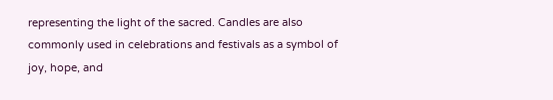representing the light of the sacred. Candles are also commonly used in celebrations and festivals as a symbol of joy, hope, and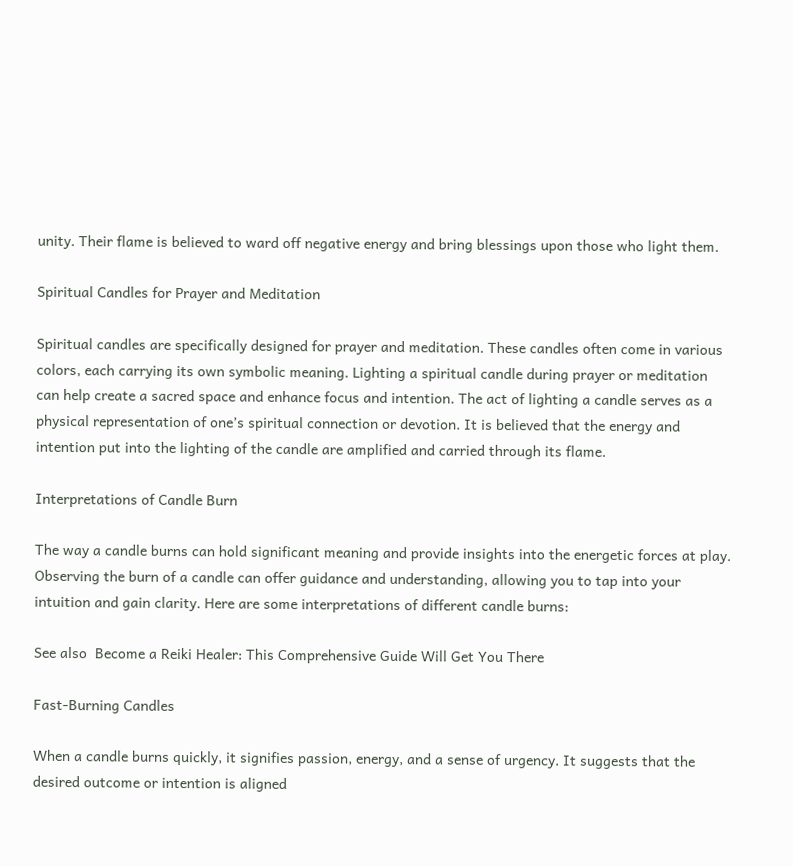unity. Their flame is believed to ward off negative energy and bring blessings upon those who light them.

Spiritual Candles for Prayer and Meditation

Spiritual candles are specifically designed for prayer and meditation. These candles often come in various colors, each carrying its own symbolic meaning. Lighting a spiritual candle during prayer or meditation can help create a sacred space and enhance focus and intention. The act of lighting a candle serves as a physical representation of one’s spiritual connection or devotion. It is believed that the energy and intention put into the lighting of the candle are amplified and carried through its flame.

Interpretations of Candle Burn

The way a candle burns can hold significant meaning and provide insights into the energetic forces at play. Observing the burn of a candle can offer guidance and understanding, allowing you to tap into your intuition and gain clarity. Here are some interpretations of different candle burns:

See also  Become a Reiki Healer: This Comprehensive Guide Will Get You There

Fast-Burning Candles

When a candle burns quickly, it signifies passion, energy, and a sense of urgency. It suggests that the desired outcome or intention is aligned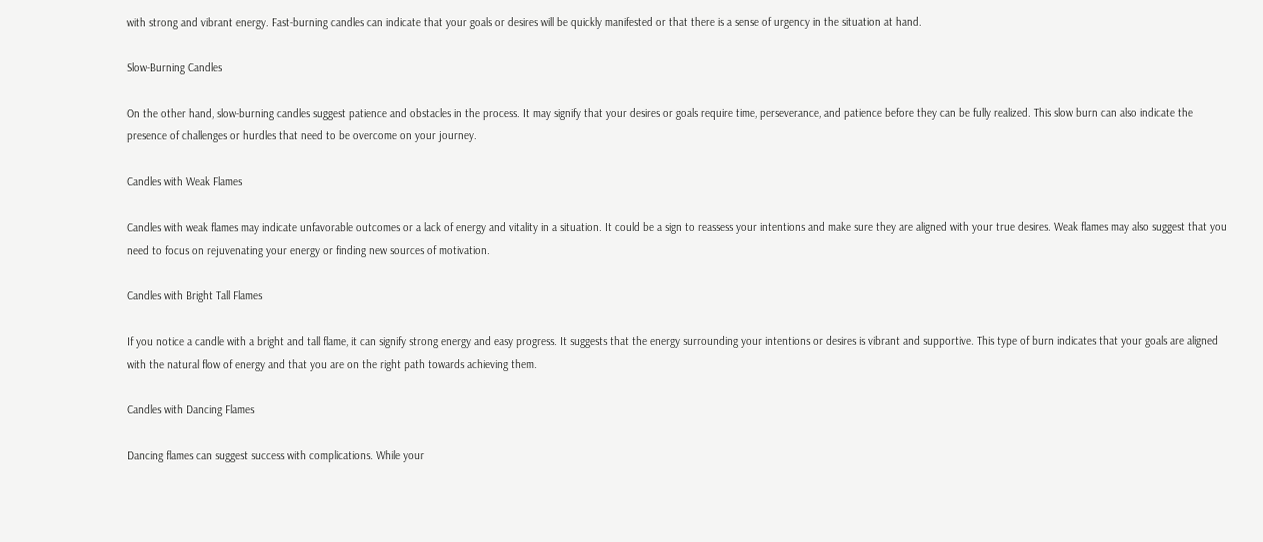with strong and vibrant energy. Fast-burning candles can indicate that your goals or desires will be quickly manifested or that there is a sense of urgency in the situation at hand.

Slow-Burning Candles

On the other hand, slow-burning candles suggest patience and obstacles in the process. It may signify that your desires or goals require time, perseverance, and patience before they can be fully realized. This slow burn can also indicate the presence of challenges or hurdles that need to be overcome on your journey.

Candles with Weak Flames

Candles with weak flames may indicate unfavorable outcomes or a lack of energy and vitality in a situation. It could be a sign to reassess your intentions and make sure they are aligned with your true desires. Weak flames may also suggest that you need to focus on rejuvenating your energy or finding new sources of motivation.

Candles with Bright Tall Flames

If you notice a candle with a bright and tall flame, it can signify strong energy and easy progress. It suggests that the energy surrounding your intentions or desires is vibrant and supportive. This type of burn indicates that your goals are aligned with the natural flow of energy and that you are on the right path towards achieving them.

Candles with Dancing Flames

Dancing flames can suggest success with complications. While your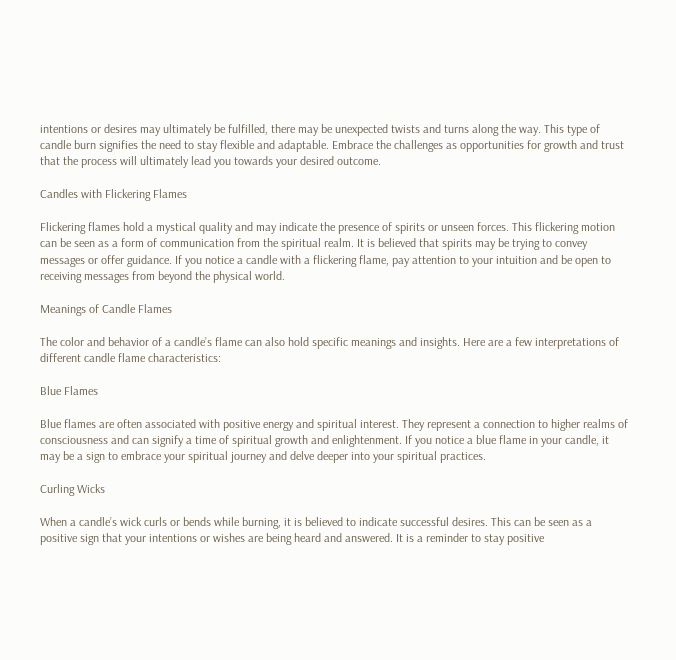intentions or desires may ultimately be fulfilled, there may be unexpected twists and turns along the way. This type of candle burn signifies the need to stay flexible and adaptable. Embrace the challenges as opportunities for growth and trust that the process will ultimately lead you towards your desired outcome.

Candles with Flickering Flames

Flickering flames hold a mystical quality and may indicate the presence of spirits or unseen forces. This flickering motion can be seen as a form of communication from the spiritual realm. It is believed that spirits may be trying to convey messages or offer guidance. If you notice a candle with a flickering flame, pay attention to your intuition and be open to receiving messages from beyond the physical world.

Meanings of Candle Flames

The color and behavior of a candle’s flame can also hold specific meanings and insights. Here are a few interpretations of different candle flame characteristics:

Blue Flames

Blue flames are often associated with positive energy and spiritual interest. They represent a connection to higher realms of consciousness and can signify a time of spiritual growth and enlightenment. If you notice a blue flame in your candle, it may be a sign to embrace your spiritual journey and delve deeper into your spiritual practices.

Curling Wicks

When a candle’s wick curls or bends while burning, it is believed to indicate successful desires. This can be seen as a positive sign that your intentions or wishes are being heard and answered. It is a reminder to stay positive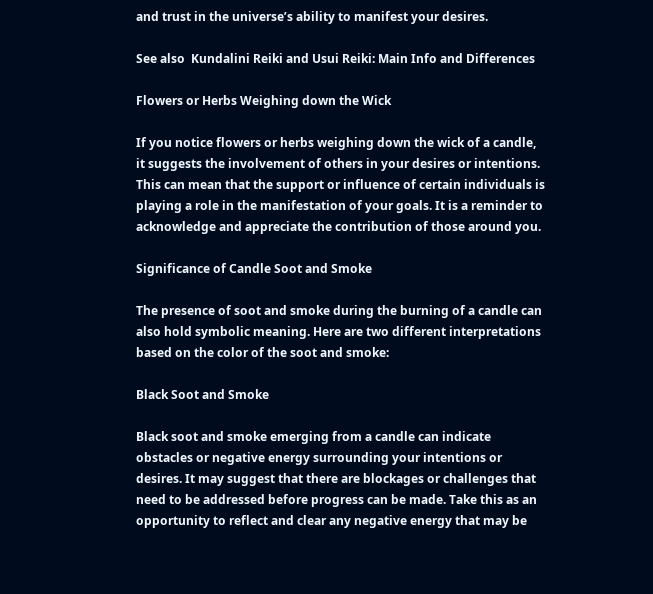and trust in the universe’s ability to manifest your desires.

See also  Kundalini Reiki and Usui Reiki: Main Info and Differences

Flowers or Herbs Weighing down the Wick

If you notice flowers or herbs weighing down the wick of a candle, it suggests the involvement of others in your desires or intentions. This can mean that the support or influence of certain individuals is playing a role in the manifestation of your goals. It is a reminder to acknowledge and appreciate the contribution of those around you.

Significance of Candle Soot and Smoke

The presence of soot and smoke during the burning of a candle can also hold symbolic meaning. Here are two different interpretations based on the color of the soot and smoke:

Black Soot and Smoke

Black soot and smoke emerging from a candle can indicate obstacles or negative energy surrounding your intentions or desires. It may suggest that there are blockages or challenges that need to be addressed before progress can be made. Take this as an opportunity to reflect and clear any negative energy that may be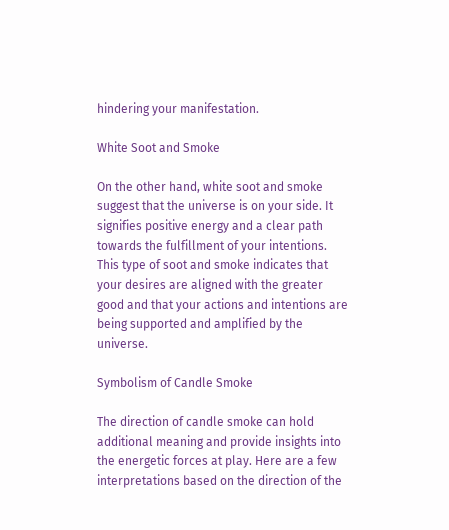hindering your manifestation.

White Soot and Smoke

On the other hand, white soot and smoke suggest that the universe is on your side. It signifies positive energy and a clear path towards the fulfillment of your intentions. This type of soot and smoke indicates that your desires are aligned with the greater good and that your actions and intentions are being supported and amplified by the universe.

Symbolism of Candle Smoke

The direction of candle smoke can hold additional meaning and provide insights into the energetic forces at play. Here are a few interpretations based on the direction of the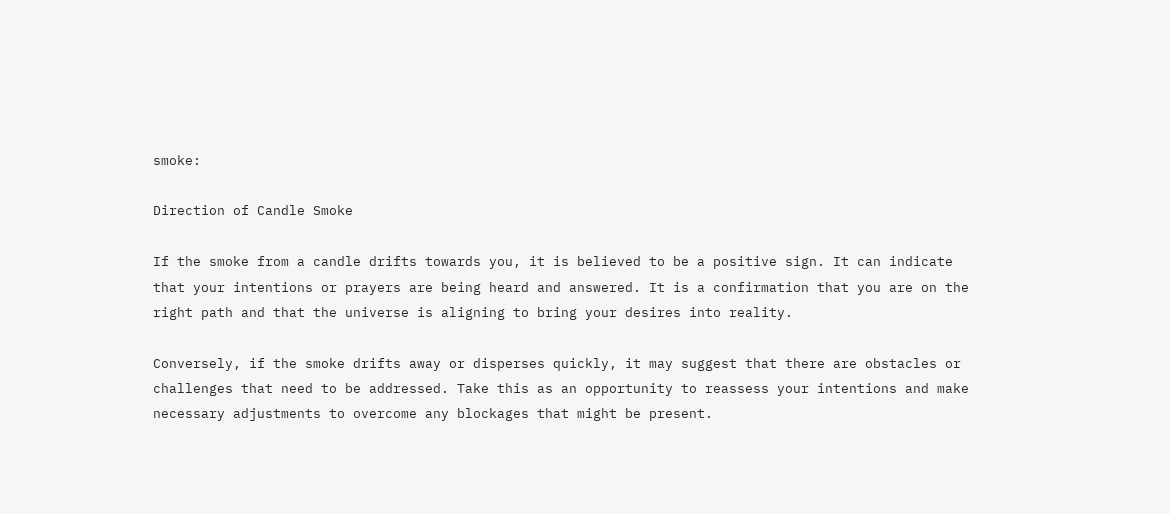smoke:

Direction of Candle Smoke

If the smoke from a candle drifts towards you, it is believed to be a positive sign. It can indicate that your intentions or prayers are being heard and answered. It is a confirmation that you are on the right path and that the universe is aligning to bring your desires into reality.

Conversely, if the smoke drifts away or disperses quickly, it may suggest that there are obstacles or challenges that need to be addressed. Take this as an opportunity to reassess your intentions and make necessary adjustments to overcome any blockages that might be present.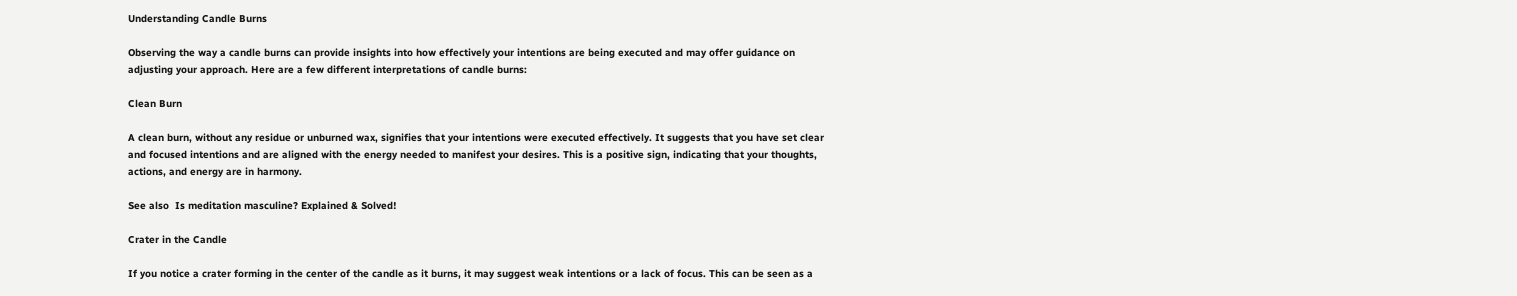Understanding Candle Burns

Observing the way a candle burns can provide insights into how effectively your intentions are being executed and may offer guidance on adjusting your approach. Here are a few different interpretations of candle burns:

Clean Burn

A clean burn, without any residue or unburned wax, signifies that your intentions were executed effectively. It suggests that you have set clear and focused intentions and are aligned with the energy needed to manifest your desires. This is a positive sign, indicating that your thoughts, actions, and energy are in harmony.

See also  Is meditation masculine? Explained & Solved!

Crater in the Candle

If you notice a crater forming in the center of the candle as it burns, it may suggest weak intentions or a lack of focus. This can be seen as a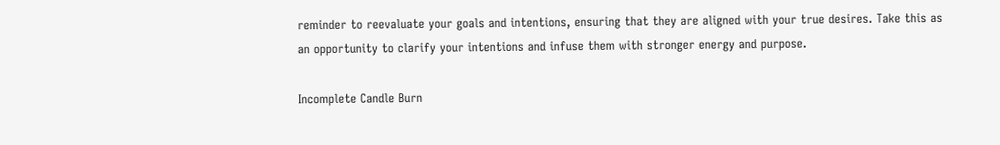reminder to reevaluate your goals and intentions, ensuring that they are aligned with your true desires. Take this as an opportunity to clarify your intentions and infuse them with stronger energy and purpose.

Incomplete Candle Burn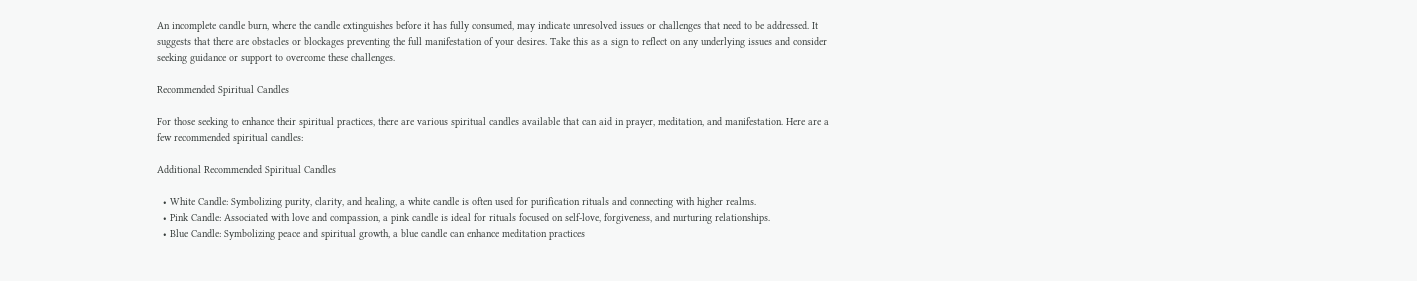An incomplete candle burn, where the candle extinguishes before it has fully consumed, may indicate unresolved issues or challenges that need to be addressed. It suggests that there are obstacles or blockages preventing the full manifestation of your desires. Take this as a sign to reflect on any underlying issues and consider seeking guidance or support to overcome these challenges.

Recommended Spiritual Candles

For those seeking to enhance their spiritual practices, there are various spiritual candles available that can aid in prayer, meditation, and manifestation. Here are a few recommended spiritual candles:

Additional Recommended Spiritual Candles

  • White Candle: Symbolizing purity, clarity, and healing, a white candle is often used for purification rituals and connecting with higher realms.
  • Pink Candle: Associated with love and compassion, a pink candle is ideal for rituals focused on self-love, forgiveness, and nurturing relationships.
  • Blue Candle: Symbolizing peace and spiritual growth, a blue candle can enhance meditation practices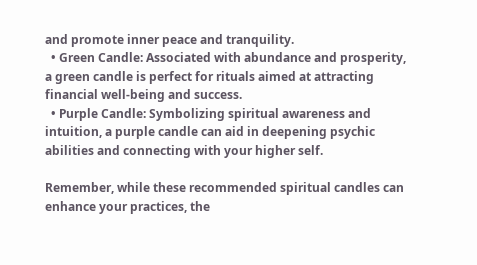and promote inner peace and tranquility.
  • Green Candle: Associated with abundance and prosperity, a green candle is perfect for rituals aimed at attracting financial well-being and success.
  • Purple Candle: Symbolizing spiritual awareness and intuition, a purple candle can aid in deepening psychic abilities and connecting with your higher self.

Remember, while these recommended spiritual candles can enhance your practices, the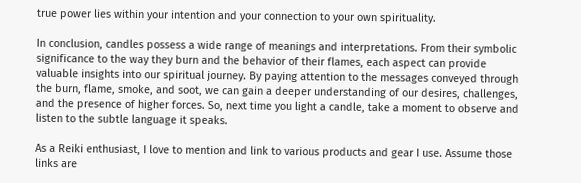true power lies within your intention and your connection to your own spirituality.

In conclusion, candles possess a wide range of meanings and interpretations. From their symbolic significance to the way they burn and the behavior of their flames, each aspect can provide valuable insights into our spiritual journey. By paying attention to the messages conveyed through the burn, flame, smoke, and soot, we can gain a deeper understanding of our desires, challenges, and the presence of higher forces. So, next time you light a candle, take a moment to observe and listen to the subtle language it speaks.

As a Reiki enthusiast, I love to mention and link to various products and gear I use. Assume those links are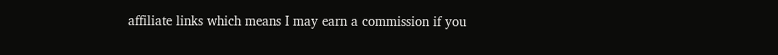affiliate links which means I may earn a commission if you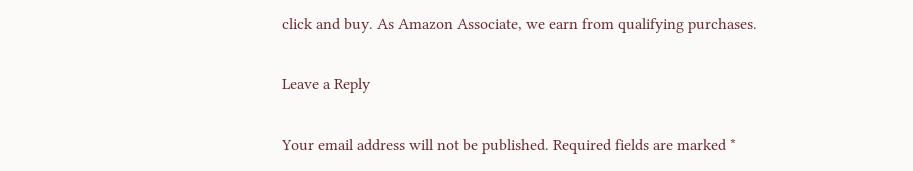click and buy. As Amazon Associate, we earn from qualifying purchases.

Leave a Reply

Your email address will not be published. Required fields are marked *